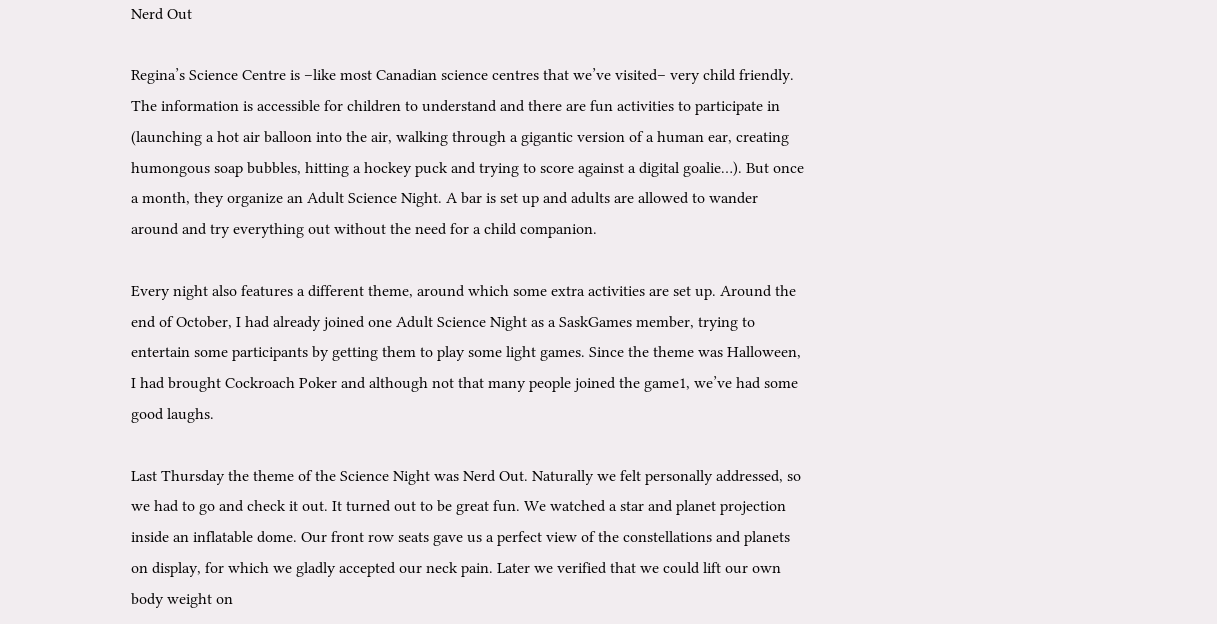Nerd Out

Regina’s Science Centre is –like most Canadian science centres that we’ve visited– very child friendly. The information is accessible for children to understand and there are fun activities to participate in (launching a hot air balloon into the air, walking through a gigantic version of a human ear, creating humongous soap bubbles, hitting a hockey puck and trying to score against a digital goalie…). But once a month, they organize an Adult Science Night. A bar is set up and adults are allowed to wander around and try everything out without the need for a child companion.

Every night also features a different theme, around which some extra activities are set up. Around the end of October, I had already joined one Adult Science Night as a SaskGames member, trying to entertain some participants by getting them to play some light games. Since the theme was Halloween, I had brought Cockroach Poker and although not that many people joined the game1, we’ve had some good laughs.

Last Thursday the theme of the Science Night was Nerd Out. Naturally we felt personally addressed, so we had to go and check it out. It turned out to be great fun. We watched a star and planet projection inside an inflatable dome. Our front row seats gave us a perfect view of the constellations and planets on display, for which we gladly accepted our neck pain. Later we verified that we could lift our own body weight on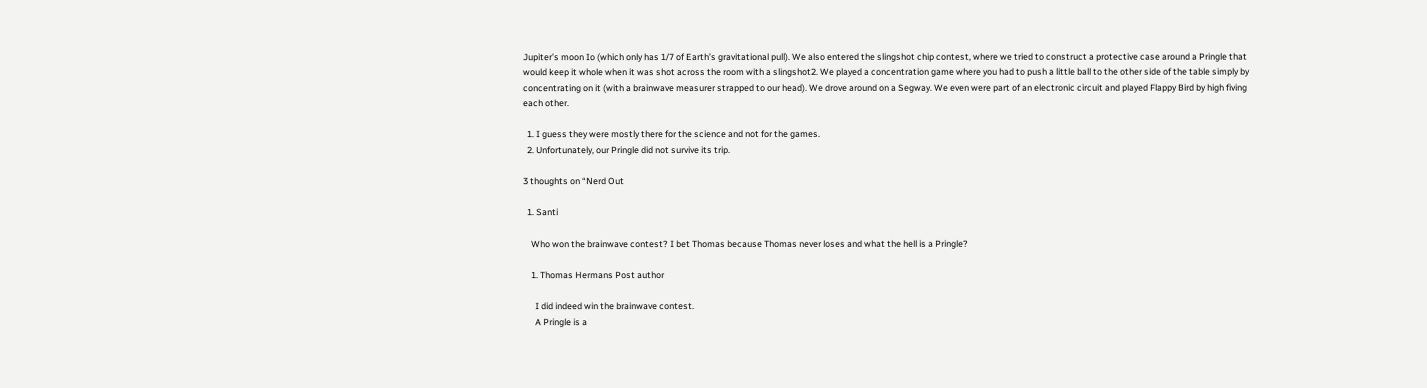Jupiter’s moon Io (which only has 1/7 of Earth’s gravitational pull). We also entered the slingshot chip contest, where we tried to construct a protective case around a Pringle that would keep it whole when it was shot across the room with a slingshot2. We played a concentration game where you had to push a little ball to the other side of the table simply by concentrating on it (with a brainwave measurer strapped to our head). We drove around on a Segway. We even were part of an electronic circuit and played Flappy Bird by high fiving each other.

  1. I guess they were mostly there for the science and not for the games.
  2. Unfortunately, our Pringle did not survive its trip.

3 thoughts on “Nerd Out

  1. Santi

    Who won the brainwave contest? I bet Thomas because Thomas never loses and what the hell is a Pringle?

    1. Thomas Hermans Post author

      I did indeed win the brainwave contest.
      A Pringle is a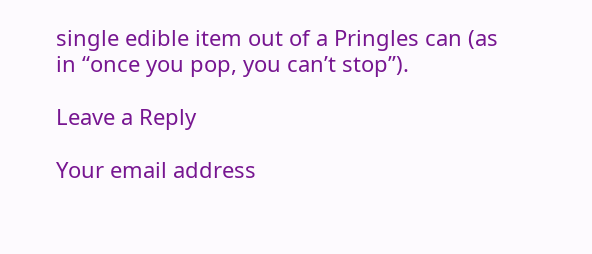single edible item out of a Pringles can (as in “once you pop, you can’t stop”).

Leave a Reply

Your email address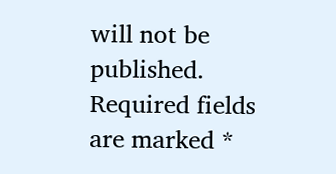will not be published. Required fields are marked *